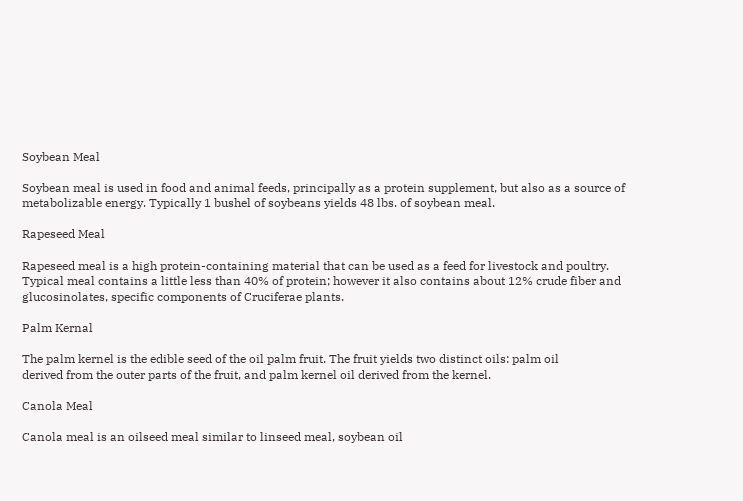Soybean Meal

Soybean meal is used in food and animal feeds, principally as a protein supplement, but also as a source of metabolizable energy. Typically 1 bushel of soybeans yields 48 lbs. of soybean meal.

Rapeseed Meal

Rapeseed meal is a high protein-containing material that can be used as a feed for livestock and poultry. Typical meal contains a little less than 40% of protein; however it also contains about 12% crude fiber and glucosinolates, specific components of Cruciferae plants.

Palm Kernal

The palm kernel is the edible seed of the oil palm fruit. The fruit yields two distinct oils: palm oil
derived from the outer parts of the fruit, and palm kernel oil derived from the kernel.

Canola Meal

Canola meal is an oilseed meal similar to linseed meal, soybean oil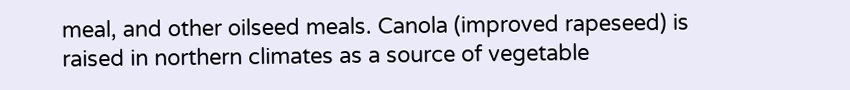meal, and other oilseed meals. Canola (improved rapeseed) is raised in northern climates as a source of vegetable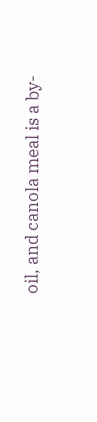oil, and canola meal is a by-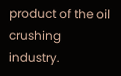product of the oil crushing industry.